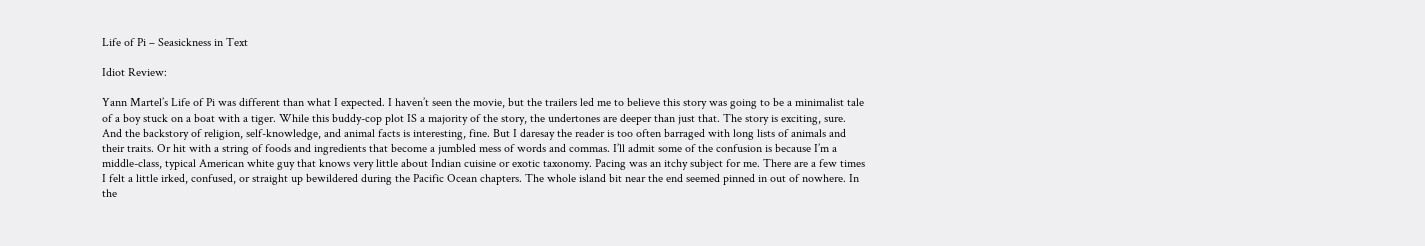Life of Pi – Seasickness in Text

Idiot Review:

Yann Martel’s Life of Pi was different than what I expected. I haven’t seen the movie, but the trailers led me to believe this story was going to be a minimalist tale of a boy stuck on a boat with a tiger. While this buddy-cop plot IS a majority of the story, the undertones are deeper than just that. The story is exciting, sure. And the backstory of religion, self-knowledge, and animal facts is interesting, fine. But I daresay the reader is too often barraged with long lists of animals and their traits. Or hit with a string of foods and ingredients that become a jumbled mess of words and commas. I’ll admit some of the confusion is because I’m a middle-class, typical American white guy that knows very little about Indian cuisine or exotic taxonomy. Pacing was an itchy subject for me. There are a few times I felt a little irked, confused, or straight up bewildered during the Pacific Ocean chapters. The whole island bit near the end seemed pinned in out of nowhere. In the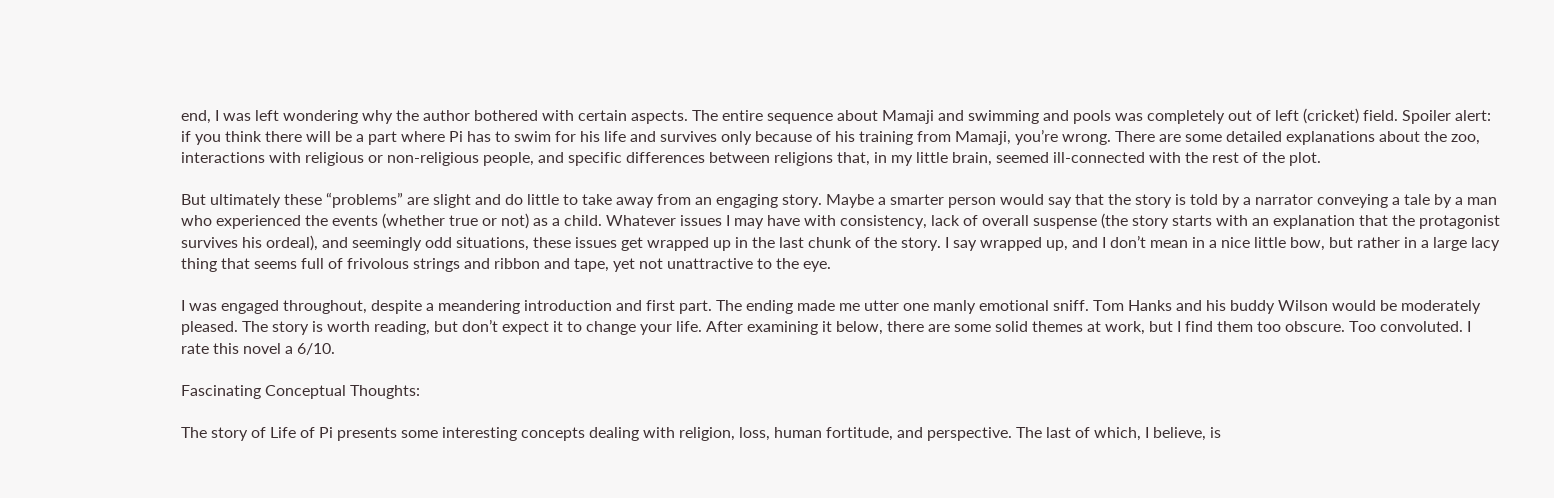end, I was left wondering why the author bothered with certain aspects. The entire sequence about Mamaji and swimming and pools was completely out of left (cricket) field. Spoiler alert: if you think there will be a part where Pi has to swim for his life and survives only because of his training from Mamaji, you’re wrong. There are some detailed explanations about the zoo, interactions with religious or non-religious people, and specific differences between religions that, in my little brain, seemed ill-connected with the rest of the plot.

But ultimately these “problems” are slight and do little to take away from an engaging story. Maybe a smarter person would say that the story is told by a narrator conveying a tale by a man who experienced the events (whether true or not) as a child. Whatever issues I may have with consistency, lack of overall suspense (the story starts with an explanation that the protagonist survives his ordeal), and seemingly odd situations, these issues get wrapped up in the last chunk of the story. I say wrapped up, and I don’t mean in a nice little bow, but rather in a large lacy thing that seems full of frivolous strings and ribbon and tape, yet not unattractive to the eye.

I was engaged throughout, despite a meandering introduction and first part. The ending made me utter one manly emotional sniff. Tom Hanks and his buddy Wilson would be moderately pleased. The story is worth reading, but don’t expect it to change your life. After examining it below, there are some solid themes at work, but I find them too obscure. Too convoluted. I rate this novel a 6/10.

Fascinating Conceptual Thoughts:

The story of Life of Pi presents some interesting concepts dealing with religion, loss, human fortitude, and perspective. The last of which, I believe, is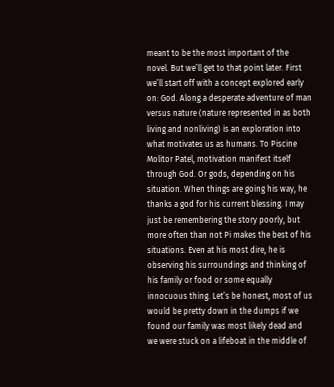meant to be the most important of the novel. But we’ll get to that point later. First we’ll start off with a concept explored early on: God. Along a desperate adventure of man versus nature (nature represented in as both living and nonliving) is an exploration into what motivates us as humans. To Piscine Molitor Patel, motivation manifest itself through God. Or gods, depending on his situation. When things are going his way, he thanks a god for his current blessing. I may just be remembering the story poorly, but more often than not Pi makes the best of his situations. Even at his most dire, he is observing his surroundings and thinking of his family or food or some equally innocuous thing. Let’s be honest, most of us would be pretty down in the dumps if we found our family was most likely dead and we were stuck on a lifeboat in the middle of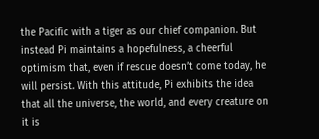the Pacific with a tiger as our chief companion. But instead Pi maintains a hopefulness, a cheerful optimism that, even if rescue doesn’t come today, he will persist. With this attitude, Pi exhibits the idea that all the universe, the world, and every creature on it is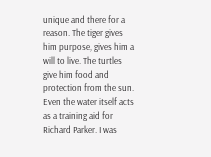unique and there for a reason. The tiger gives him purpose, gives him a will to live. The turtles give him food and protection from the sun. Even the water itself acts as a training aid for Richard Parker. I was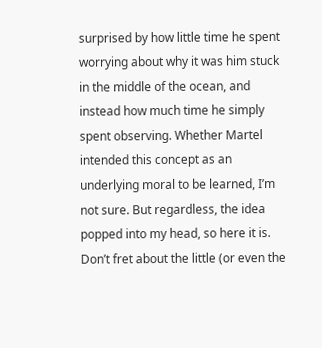surprised by how little time he spent worrying about why it was him stuck in the middle of the ocean, and instead how much time he simply spent observing. Whether Martel intended this concept as an underlying moral to be learned, I’m not sure. But regardless, the idea popped into my head, so here it is. Don’t fret about the little (or even the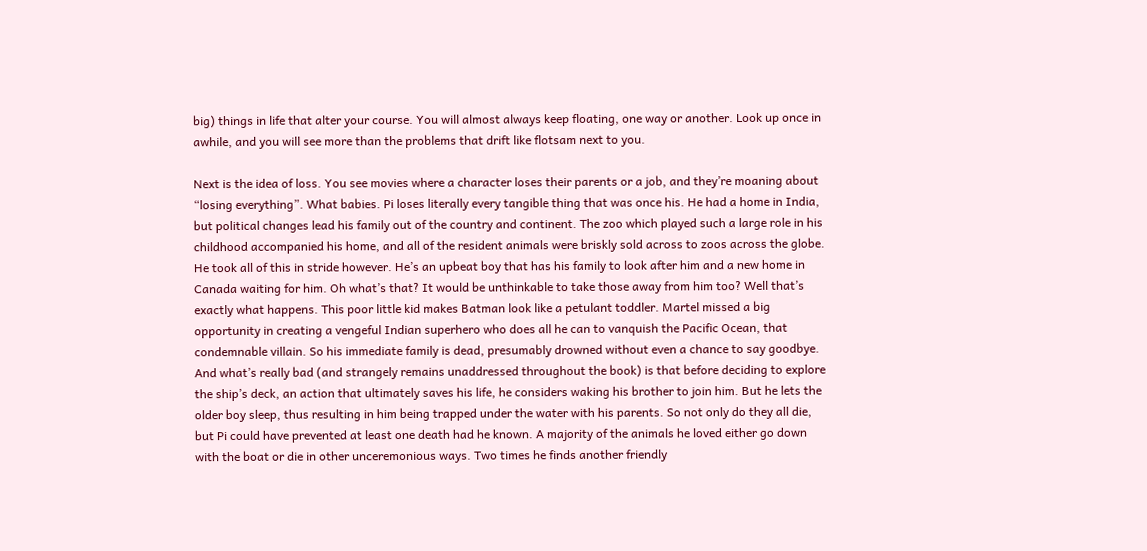big) things in life that alter your course. You will almost always keep floating, one way or another. Look up once in awhile, and you will see more than the problems that drift like flotsam next to you.

Next is the idea of loss. You see movies where a character loses their parents or a job, and they’re moaning about “losing everything”. What babies. Pi loses literally every tangible thing that was once his. He had a home in India, but political changes lead his family out of the country and continent. The zoo which played such a large role in his childhood accompanied his home, and all of the resident animals were briskly sold across to zoos across the globe. He took all of this in stride however. He’s an upbeat boy that has his family to look after him and a new home in Canada waiting for him. Oh what’s that? It would be unthinkable to take those away from him too? Well that’s exactly what happens. This poor little kid makes Batman look like a petulant toddler. Martel missed a big opportunity in creating a vengeful Indian superhero who does all he can to vanquish the Pacific Ocean, that condemnable villain. So his immediate family is dead, presumably drowned without even a chance to say goodbye. And what’s really bad (and strangely remains unaddressed throughout the book) is that before deciding to explore the ship’s deck, an action that ultimately saves his life, he considers waking his brother to join him. But he lets the older boy sleep, thus resulting in him being trapped under the water with his parents. So not only do they all die, but Pi could have prevented at least one death had he known. A majority of the animals he loved either go down with the boat or die in other unceremonious ways. Two times he finds another friendly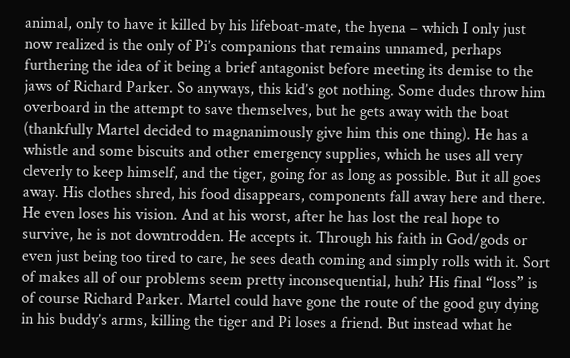animal, only to have it killed by his lifeboat-mate, the hyena – which I only just now realized is the only of Pi’s companions that remains unnamed, perhaps furthering the idea of it being a brief antagonist before meeting its demise to the jaws of Richard Parker. So anyways, this kid’s got nothing. Some dudes throw him overboard in the attempt to save themselves, but he gets away with the boat (thankfully Martel decided to magnanimously give him this one thing). He has a whistle and some biscuits and other emergency supplies, which he uses all very cleverly to keep himself, and the tiger, going for as long as possible. But it all goes away. His clothes shred, his food disappears, components fall away here and there. He even loses his vision. And at his worst, after he has lost the real hope to survive, he is not downtrodden. He accepts it. Through his faith in God/gods or even just being too tired to care, he sees death coming and simply rolls with it. Sort of makes all of our problems seem pretty inconsequential, huh? His final “loss” is of course Richard Parker. Martel could have gone the route of the good guy dying in his buddy’s arms, killing the tiger and Pi loses a friend. But instead what he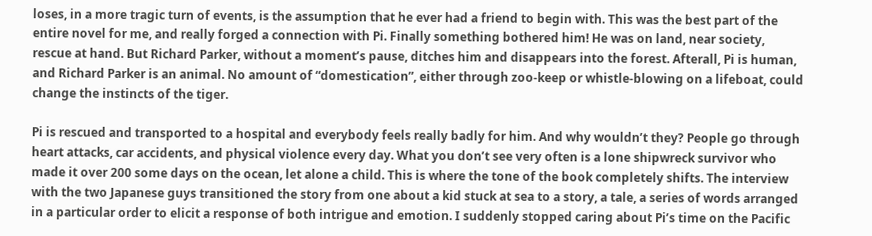loses, in a more tragic turn of events, is the assumption that he ever had a friend to begin with. This was the best part of the entire novel for me, and really forged a connection with Pi. Finally something bothered him! He was on land, near society, rescue at hand. But Richard Parker, without a moment’s pause, ditches him and disappears into the forest. Afterall, Pi is human, and Richard Parker is an animal. No amount of “domestication”, either through zoo-keep or whistle-blowing on a lifeboat, could change the instincts of the tiger.

Pi is rescued and transported to a hospital and everybody feels really badly for him. And why wouldn’t they? People go through heart attacks, car accidents, and physical violence every day. What you don’t see very often is a lone shipwreck survivor who made it over 200 some days on the ocean, let alone a child. This is where the tone of the book completely shifts. The interview with the two Japanese guys transitioned the story from one about a kid stuck at sea to a story, a tale, a series of words arranged in a particular order to elicit a response of both intrigue and emotion. I suddenly stopped caring about Pi’s time on the Pacific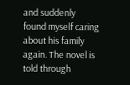and suddenly found myself caring about his family again. The novel is told through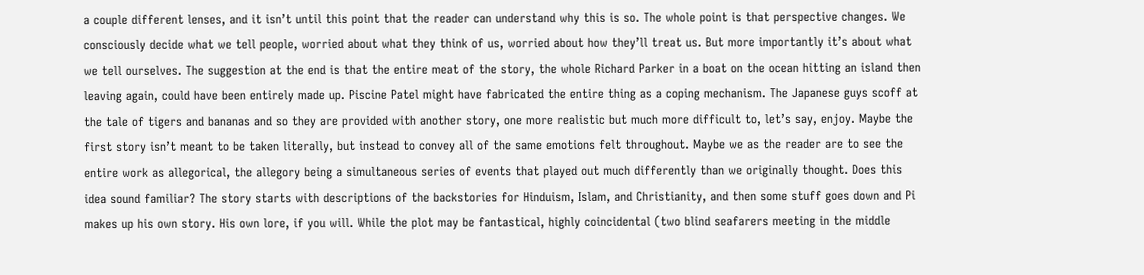a couple different lenses, and it isn’t until this point that the reader can understand why this is so. The whole point is that perspective changes. We consciously decide what we tell people, worried about what they think of us, worried about how they’ll treat us. But more importantly it’s about what we tell ourselves. The suggestion at the end is that the entire meat of the story, the whole Richard Parker in a boat on the ocean hitting an island then leaving again, could have been entirely made up. Piscine Patel might have fabricated the entire thing as a coping mechanism. The Japanese guys scoff at the tale of tigers and bananas and so they are provided with another story, one more realistic but much more difficult to, let’s say, enjoy. Maybe the first story isn’t meant to be taken literally, but instead to convey all of the same emotions felt throughout. Maybe we as the reader are to see the entire work as allegorical, the allegory being a simultaneous series of events that played out much differently than we originally thought. Does this idea sound familiar? The story starts with descriptions of the backstories for Hinduism, Islam, and Christianity, and then some stuff goes down and Pi makes up his own story. His own lore, if you will. While the plot may be fantastical, highly coincidental (two blind seafarers meeting in the middle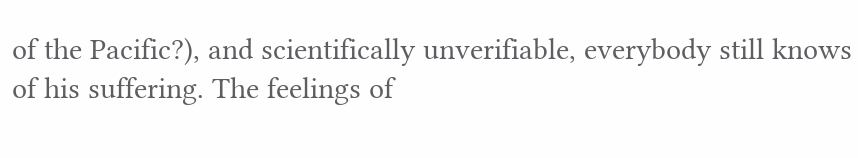of the Pacific?), and scientifically unverifiable, everybody still knows of his suffering. The feelings of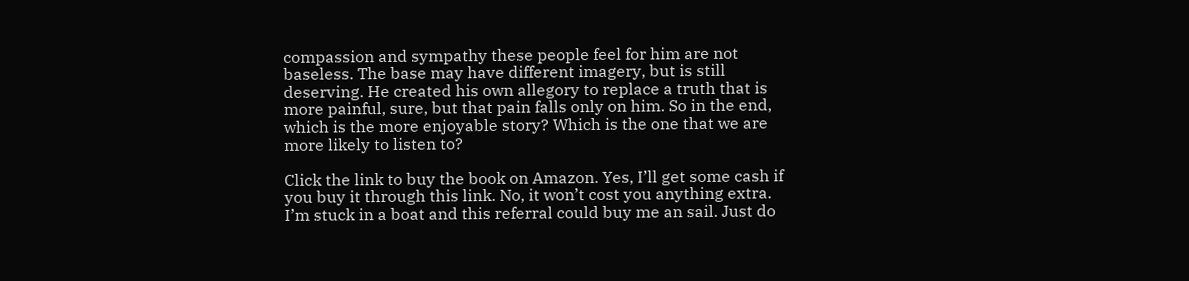compassion and sympathy these people feel for him are not baseless. The base may have different imagery, but is still deserving. He created his own allegory to replace a truth that is more painful, sure, but that pain falls only on him. So in the end, which is the more enjoyable story? Which is the one that we are more likely to listen to?

Click the link to buy the book on Amazon. Yes, I’ll get some cash if you buy it through this link. No, it won’t cost you anything extra. I’m stuck in a boat and this referral could buy me an sail. Just do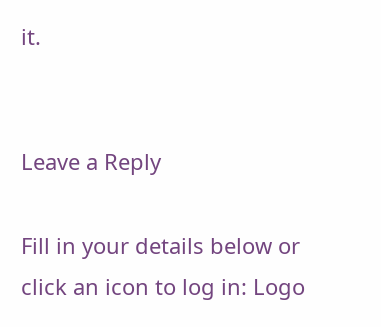it.


Leave a Reply

Fill in your details below or click an icon to log in: Logo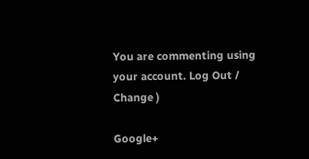You are commenting using your account. Log Out /  Change )

Google+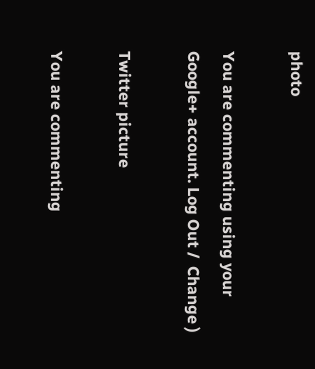photo

You are commenting using your Google+ account. Log Out /  Change )

Twitter picture

You are commenting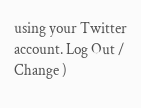using your Twitter account. Log Out /  Change )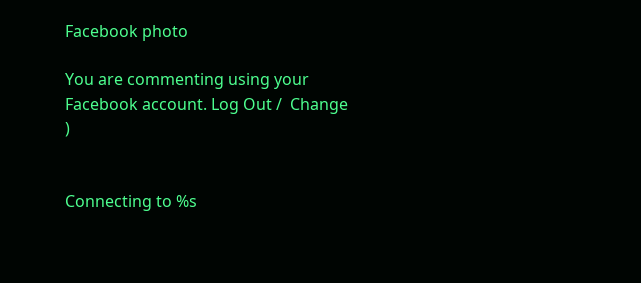Facebook photo

You are commenting using your Facebook account. Log Out /  Change )


Connecting to %s